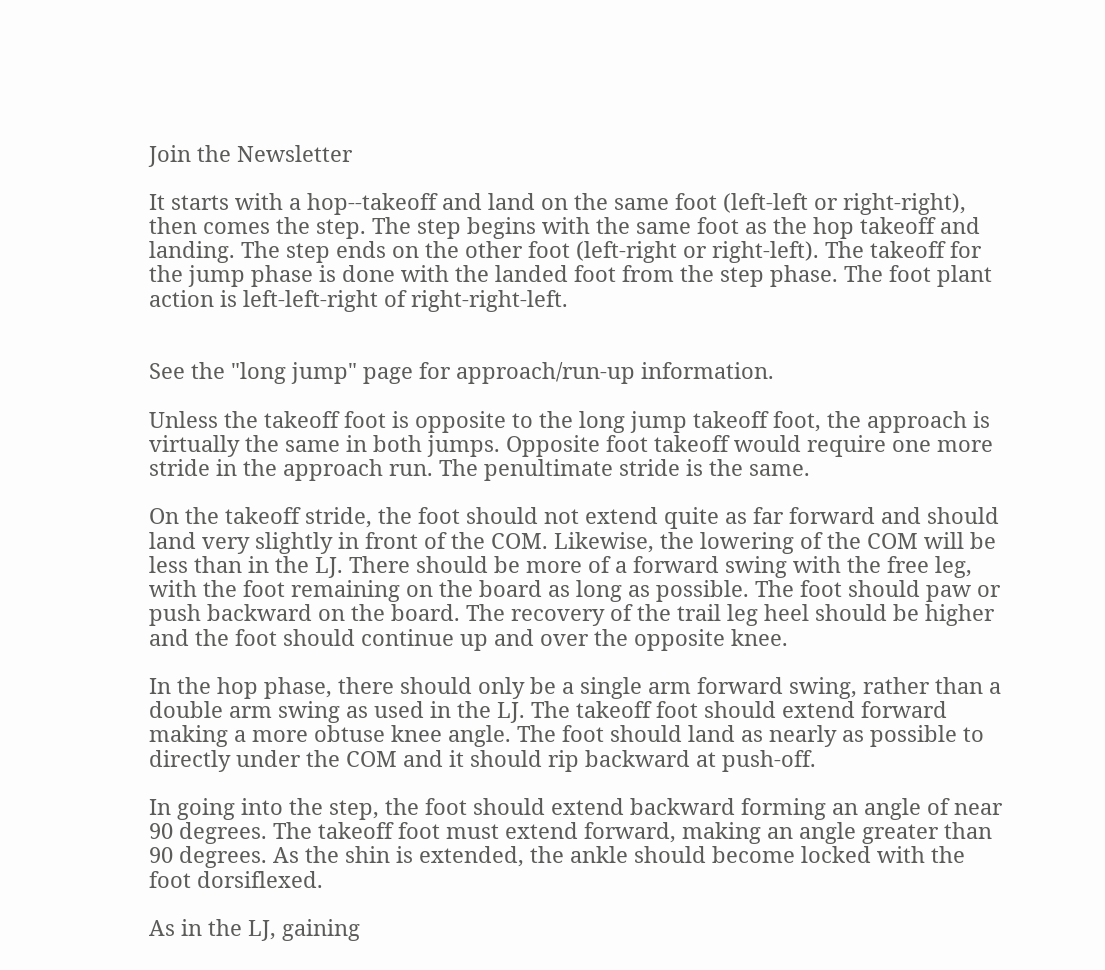Join the Newsletter

It starts with a hop--takeoff and land on the same foot (left-left or right-right), then comes the step. The step begins with the same foot as the hop takeoff and landing. The step ends on the other foot (left-right or right-left). The takeoff for the jump phase is done with the landed foot from the step phase. The foot plant action is left-left-right of right-right-left.


See the "long jump" page for approach/run-up information.

Unless the takeoff foot is opposite to the long jump takeoff foot, the approach is virtually the same in both jumps. Opposite foot takeoff would require one more stride in the approach run. The penultimate stride is the same.

On the takeoff stride, the foot should not extend quite as far forward and should land very slightly in front of the COM. Likewise, the lowering of the COM will be less than in the LJ. There should be more of a forward swing with the free leg, with the foot remaining on the board as long as possible. The foot should paw or push backward on the board. The recovery of the trail leg heel should be higher and the foot should continue up and over the opposite knee.

In the hop phase, there should only be a single arm forward swing, rather than a double arm swing as used in the LJ. The takeoff foot should extend forward making a more obtuse knee angle. The foot should land as nearly as possible to directly under the COM and it should rip backward at push-off.

In going into the step, the foot should extend backward forming an angle of near 90 degrees. The takeoff foot must extend forward, making an angle greater than 90 degrees. As the shin is extended, the ankle should become locked with the foot dorsiflexed.

As in the LJ, gaining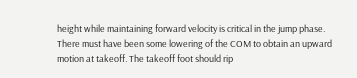height while maintaining forward velocity is critical in the jump phase. There must have been some lowering of the COM to obtain an upward motion at takeoff. The takeoff foot should rip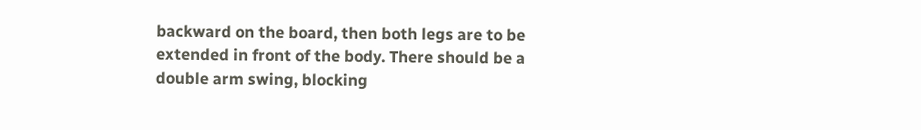backward on the board, then both legs are to be extended in front of the body. There should be a double arm swing, blocking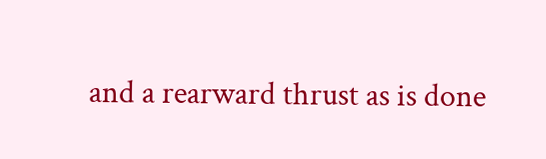and a rearward thrust as is done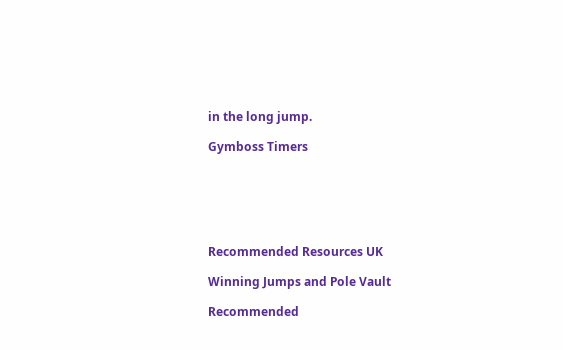in the long jump.

Gymboss Timers






Recommended Resources UK

Winning Jumps and Pole Vault

Recommended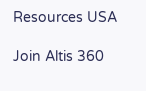Resources USA

Join Altis 360